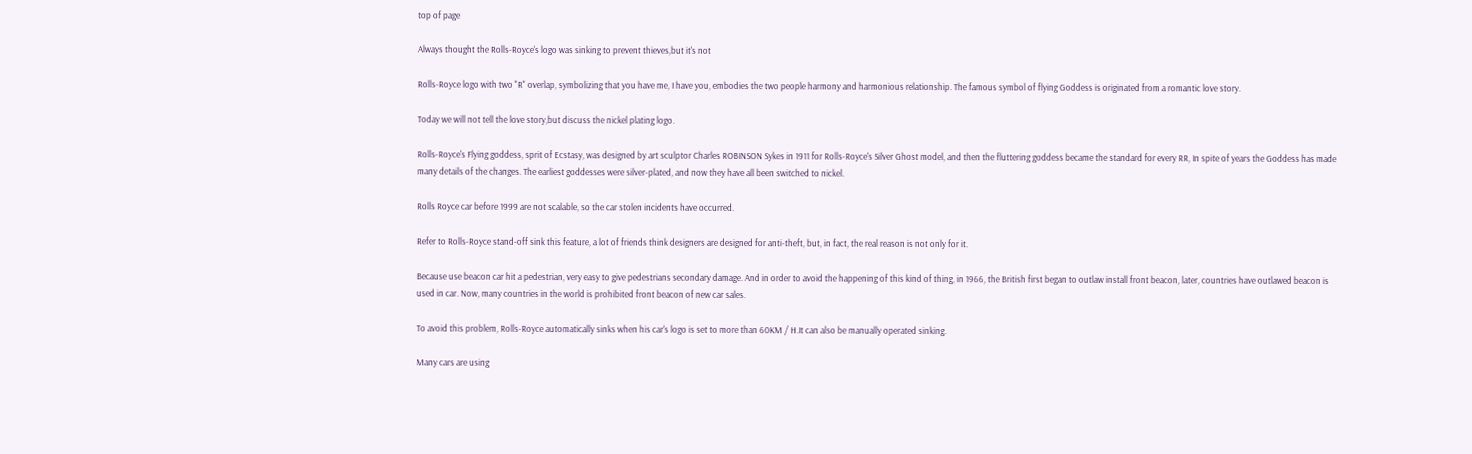top of page

Always thought the Rolls-Royce's logo was sinking to prevent thieves,but it's not

Rolls-Royce logo with two "R" overlap, symbolizing that you have me, I have you, embodies the two people harmony and harmonious relationship. The famous symbol of flying Goddess is originated from a romantic love story.

Today we will not tell the love story,but discuss the nickel plating logo.

Rolls-Royce's Flying goddess, sprit of Ecstasy, was designed by art sculptor Charles ROBINSON Sykes in 1911 for Rolls-Royce's Silver Ghost model, and then the fluttering goddess became the standard for every RR, In spite of years the Goddess has made many details of the changes. The earliest goddesses were silver-plated, and now they have all been switched to nickel.

Rolls Royce car before 1999 are not scalable, so the car stolen incidents have occurred.

Refer to Rolls-Royce stand-off sink this feature, a lot of friends think designers are designed for anti-theft, but, in fact, the real reason is not only for it.

Because use beacon car hit a pedestrian, very easy to give pedestrians secondary damage. And in order to avoid the happening of this kind of thing, in 1966, the British first began to outlaw install front beacon, later, countries have outlawed beacon is used in car. Now, many countries in the world is prohibited front beacon of new car sales.

To avoid this problem, Rolls-Royce automatically sinks when his car's logo is set to more than 60KM / H.It can also be manually operated sinking.

Many cars are using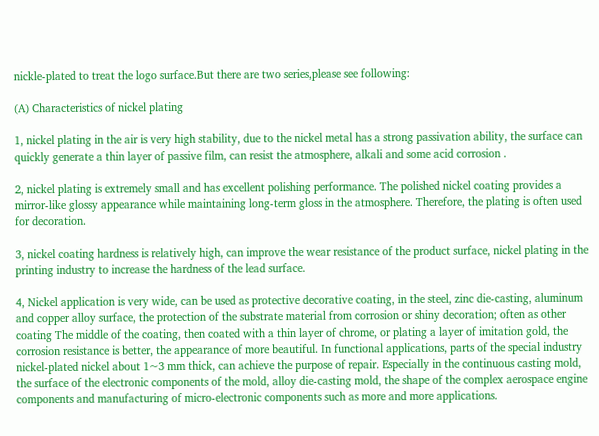nickle-plated to treat the logo surface.But there are two series,please see following:

(A) Characteristics of nickel plating

1, nickel plating in the air is very high stability, due to the nickel metal has a strong passivation ability, the surface can quickly generate a thin layer of passive film, can resist the atmosphere, alkali and some acid corrosion .

2, nickel plating is extremely small and has excellent polishing performance. The polished nickel coating provides a mirror-like glossy appearance while maintaining long-term gloss in the atmosphere. Therefore, the plating is often used for decoration.

3, nickel coating hardness is relatively high, can improve the wear resistance of the product surface, nickel plating in the printing industry to increase the hardness of the lead surface.

4, Nickel application is very wide, can be used as protective decorative coating, in the steel, zinc die-casting, aluminum and copper alloy surface, the protection of the substrate material from corrosion or shiny decoration; often as other coating The middle of the coating, then coated with a thin layer of chrome, or plating a layer of imitation gold, the corrosion resistance is better, the appearance of more beautiful. In functional applications, parts of the special industry nickel-plated nickel about 1~3 mm thick, can achieve the purpose of repair. Especially in the continuous casting mold, the surface of the electronic components of the mold, alloy die-casting mold, the shape of the complex aerospace engine components and manufacturing of micro-electronic components such as more and more applications.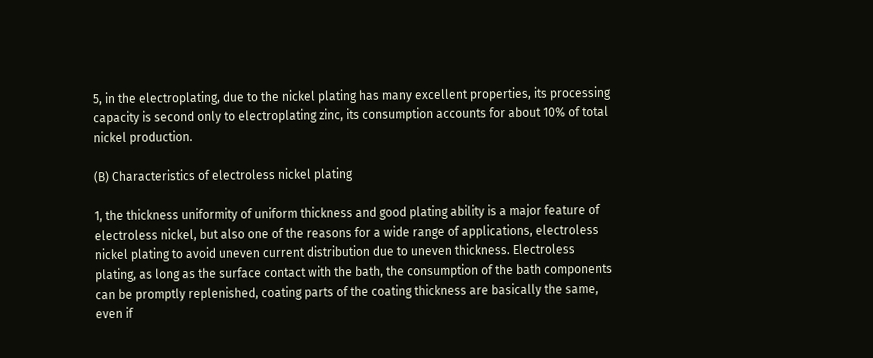5, in the electroplating, due to the nickel plating has many excellent properties, its processing capacity is second only to electroplating zinc, its consumption accounts for about 10% of total nickel production.

(B) Characteristics of electroless nickel plating

1, the thickness uniformity of uniform thickness and good plating ability is a major feature of electroless nickel, but also one of the reasons for a wide range of applications, electroless nickel plating to avoid uneven current distribution due to uneven thickness. Electroless plating, as long as the surface contact with the bath, the consumption of the bath components can be promptly replenished, coating parts of the coating thickness are basically the same, even if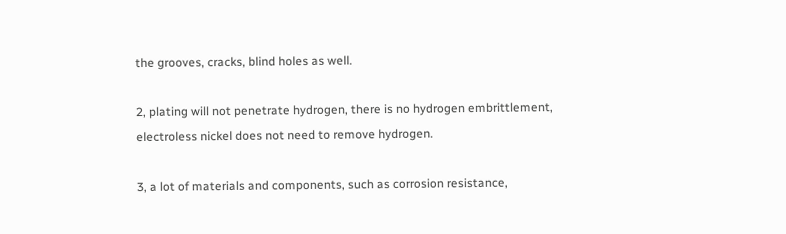the grooves, cracks, blind holes as well.

2, plating will not penetrate hydrogen, there is no hydrogen embrittlement, electroless nickel does not need to remove hydrogen.

3, a lot of materials and components, such as corrosion resistance,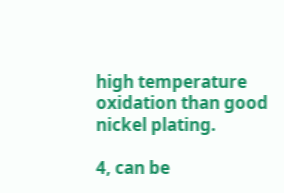high temperature oxidation than good nickel plating.

4, can be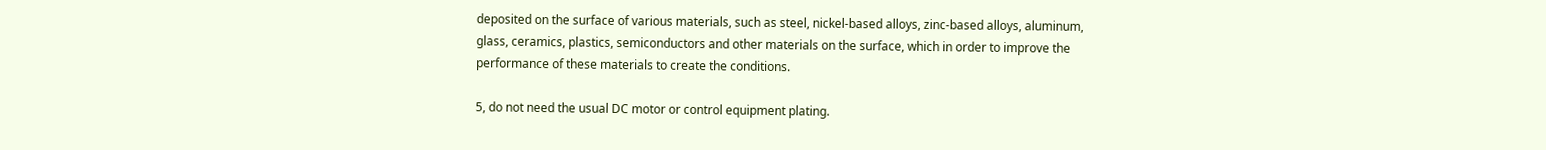deposited on the surface of various materials, such as steel, nickel-based alloys, zinc-based alloys, aluminum, glass, ceramics, plastics, semiconductors and other materials on the surface, which in order to improve the performance of these materials to create the conditions.

5, do not need the usual DC motor or control equipment plating.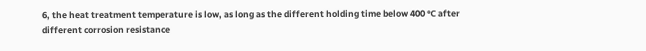6, the heat treatment temperature is low, as long as the different holding time below 400 ℃ after different corrosion resistance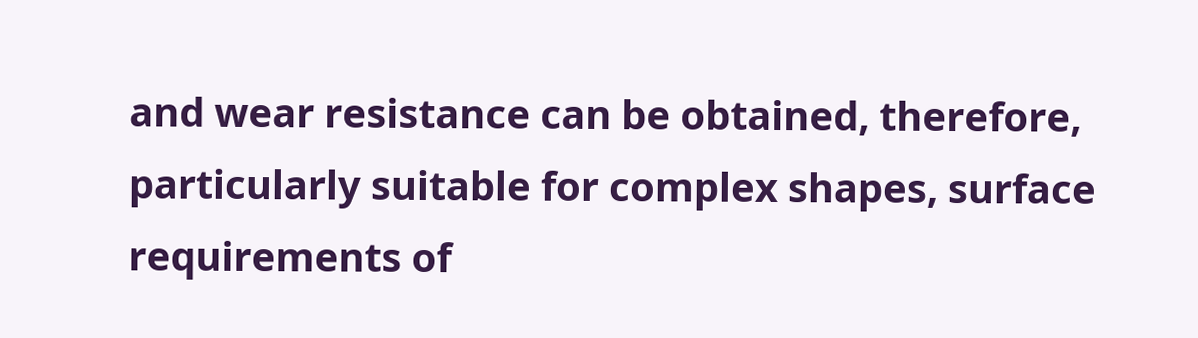and wear resistance can be obtained, therefore, particularly suitable for complex shapes, surface requirements of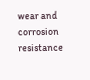wear and corrosion resistance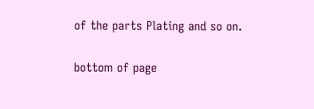of the parts Plating and so on.

bottom of page